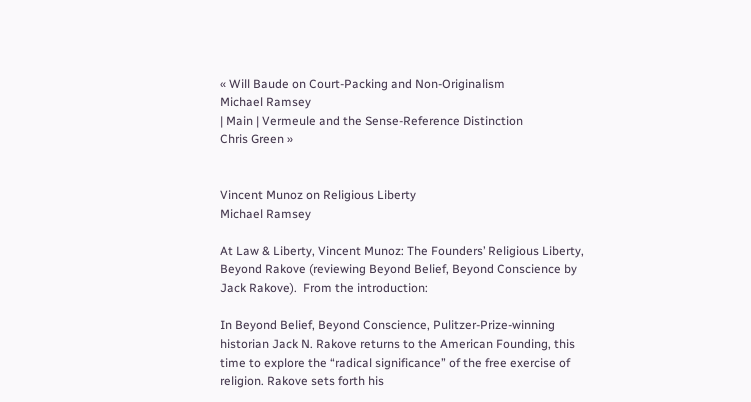« Will Baude on Court-Packing and Non-Originalism
Michael Ramsey
| Main | Vermeule and the Sense-Reference Distinction
Chris Green »


Vincent Munoz on Religious Liberty
Michael Ramsey

At Law & Liberty, Vincent Munoz: The Founders’ Religious Liberty, Beyond Rakove (reviewing Beyond Belief, Beyond Conscience by Jack Rakove).  From the introduction:

In Beyond Belief, Beyond Conscience, Pulitzer-Prize-winning historian Jack N. Rakove returns to the American Founding, this time to explore the “radical significance” of the free exercise of religion. Rakove sets forth his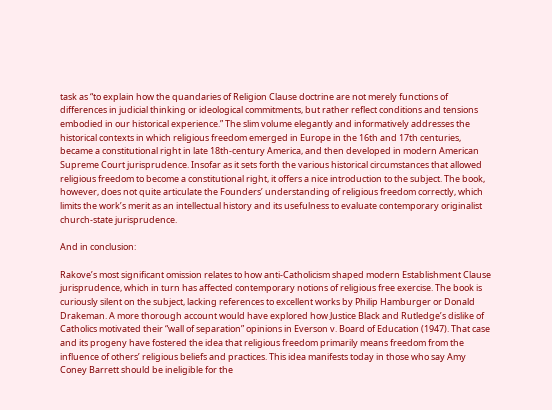task as “to explain how the quandaries of Religion Clause doctrine are not merely functions of differences in judicial thinking or ideological commitments, but rather reflect conditions and tensions embodied in our historical experience.” The slim volume elegantly and informatively addresses the historical contexts in which religious freedom emerged in Europe in the 16th and 17th centuries, became a constitutional right in late 18th-century America, and then developed in modern American Supreme Court jurisprudence. Insofar as it sets forth the various historical circumstances that allowed religious freedom to become a constitutional right, it offers a nice introduction to the subject. The book, however, does not quite articulate the Founders’ understanding of religious freedom correctly, which limits the work’s merit as an intellectual history and its usefulness to evaluate contemporary originalist church-state jurisprudence.

And in conclusion:

Rakove’s most significant omission relates to how anti-Catholicism shaped modern Establishment Clause jurisprudence, which in turn has affected contemporary notions of religious free exercise. The book is curiously silent on the subject, lacking references to excellent works by Philip Hamburger or Donald Drakeman. A more thorough account would have explored how Justice Black and Rutledge’s dislike of Catholics motivated their “wall of separation” opinions in Everson v. Board of Education (1947). That case and its progeny have fostered the idea that religious freedom primarily means freedom from the influence of others’ religious beliefs and practices. This idea manifests today in those who say Amy Coney Barrett should be ineligible for the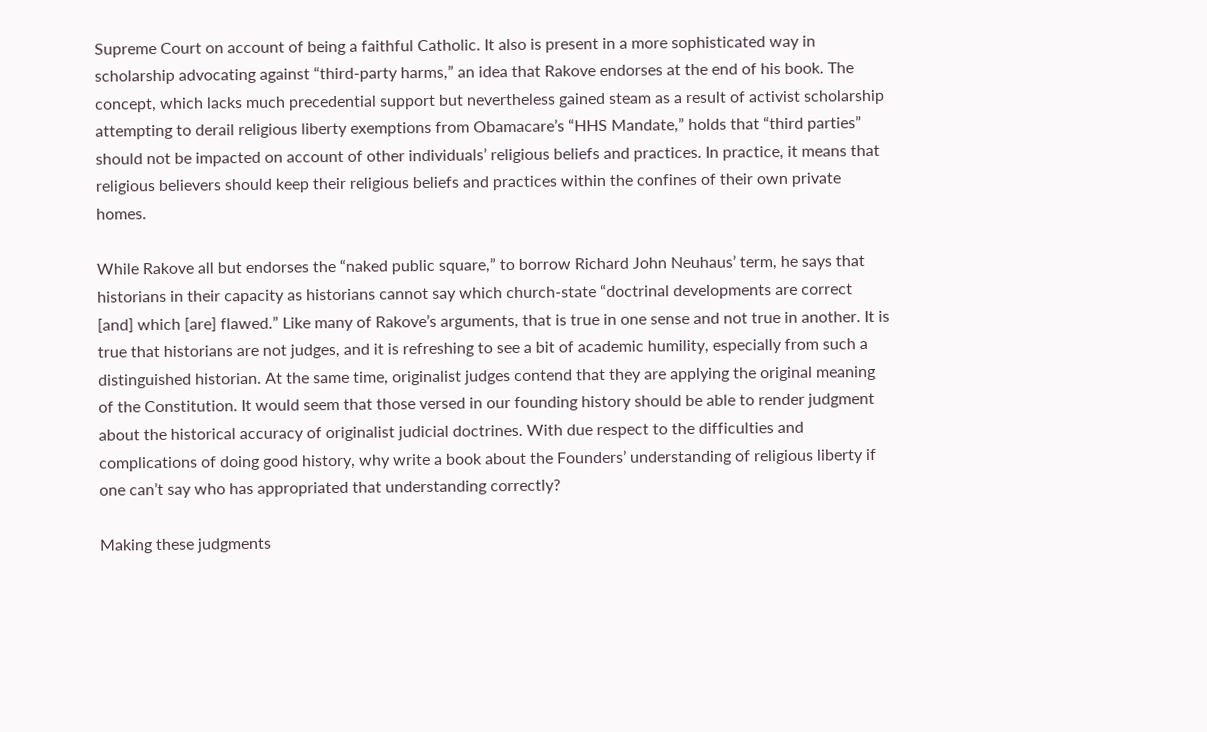Supreme Court on account of being a faithful Catholic. It also is present in a more sophisticated way in scholarship advocating against “third-party harms,” an idea that Rakove endorses at the end of his book. The concept, which lacks much precedential support but nevertheless gained steam as a result of activist scholarship attempting to derail religious liberty exemptions from Obamacare’s “HHS Mandate,” holds that “third parties” should not be impacted on account of other individuals’ religious beliefs and practices. In practice, it means that religious believers should keep their religious beliefs and practices within the confines of their own private homes.

While Rakove all but endorses the “naked public square,” to borrow Richard John Neuhaus’ term, he says that historians in their capacity as historians cannot say which church-state “doctrinal developments are correct [and] which [are] flawed.” Like many of Rakove’s arguments, that is true in one sense and not true in another. It is true that historians are not judges, and it is refreshing to see a bit of academic humility, especially from such a distinguished historian. At the same time, originalist judges contend that they are applying the original meaning of the Constitution. It would seem that those versed in our founding history should be able to render judgment about the historical accuracy of originalist judicial doctrines. With due respect to the difficulties and complications of doing good history, why write a book about the Founders’ understanding of religious liberty if one can’t say who has appropriated that understanding correctly?

Making these judgments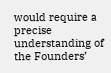would require a precise understanding of the Founders’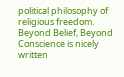political philosophy of religious freedom. Beyond Belief, Beyond Conscience is nicely written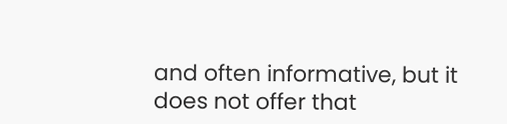and often informative, but it does not offer that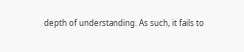depth of understanding. As such, it fails to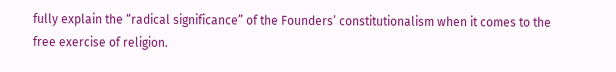fully explain the “radical significance” of the Founders’ constitutionalism when it comes to the free exercise of religion.